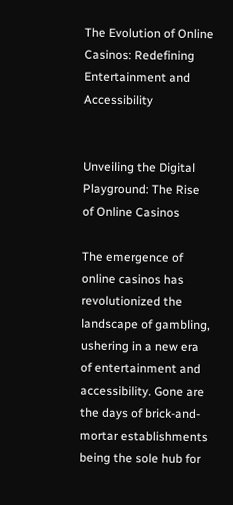The Evolution of Online Casinos: Redefining Entertainment and Accessibility


Unveiling the Digital Playground: The Rise of Online Casinos

The emergence of online casinos has revolutionized the landscape of gambling, ushering in a new era of entertainment and accessibility. Gone are the days of brick-and-mortar establishments being the sole hub for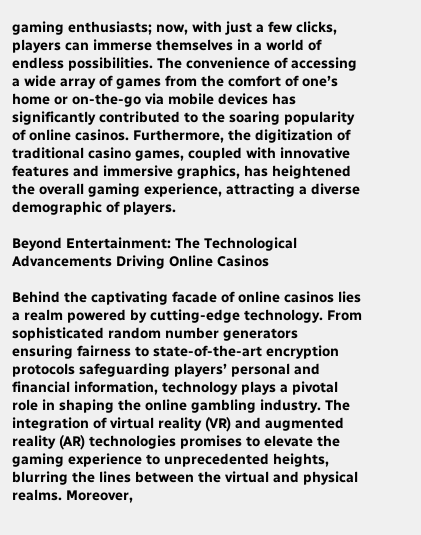gaming enthusiasts; now, with just a few clicks, players can immerse themselves in a world of endless possibilities. The convenience of accessing a wide array of games from the comfort of one’s home or on-the-go via mobile devices has significantly contributed to the soaring popularity of online casinos. Furthermore, the digitization of traditional casino games, coupled with innovative features and immersive graphics, has heightened the overall gaming experience, attracting a diverse demographic of players.

Beyond Entertainment: The Technological Advancements Driving Online Casinos

Behind the captivating facade of online casinos lies a realm powered by cutting-edge technology. From sophisticated random number generators ensuring fairness to state-of-the-art encryption protocols safeguarding players’ personal and financial information, technology plays a pivotal role in shaping the online gambling industry. The integration of virtual reality (VR) and augmented reality (AR) technologies promises to elevate the gaming experience to unprecedented heights, blurring the lines between the virtual and physical realms. Moreover,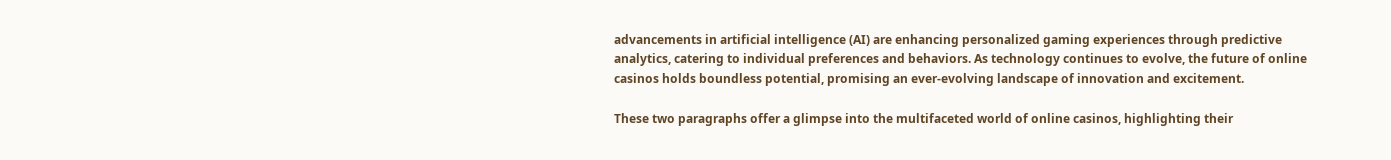advancements in artificial intelligence (AI) are enhancing personalized gaming experiences through predictive analytics, catering to individual preferences and behaviors. As technology continues to evolve, the future of online casinos holds boundless potential, promising an ever-evolving landscape of innovation and excitement.

These two paragraphs offer a glimpse into the multifaceted world of online casinos, highlighting their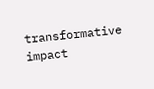transformative impact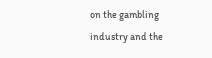on the gambling industry and the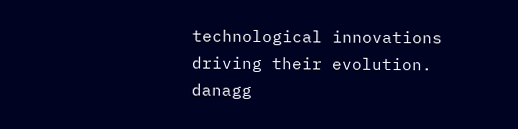technological innovations driving their evolution. danagg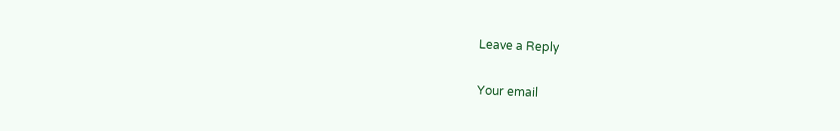Leave a Reply

Your email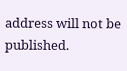address will not be published.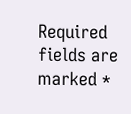Required fields are marked *